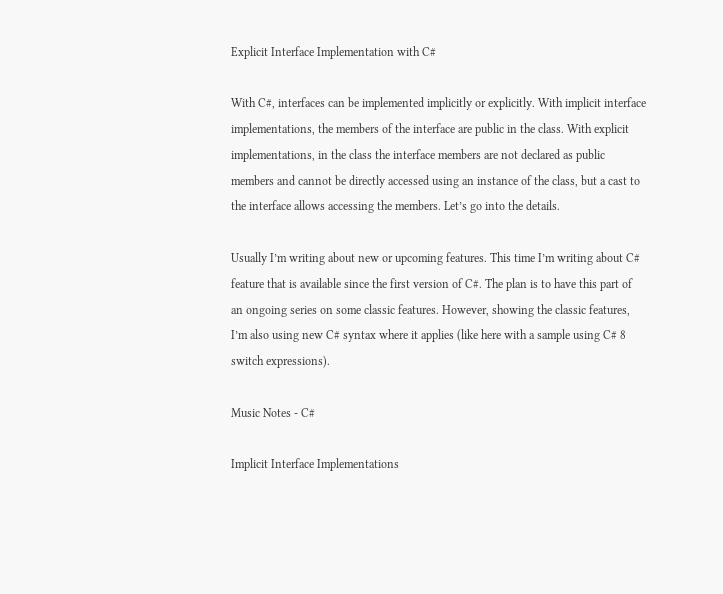Explicit Interface Implementation with C#

With C#, interfaces can be implemented implicitly or explicitly. With implicit interface implementations, the members of the interface are public in the class. With explicit implementations, in the class the interface members are not declared as public members and cannot be directly accessed using an instance of the class, but a cast to the interface allows accessing the members. Let’s go into the details.

Usually I’m writing about new or upcoming features. This time I’m writing about C# feature that is available since the first version of C#. The plan is to have this part of an ongoing series on some classic features. However, showing the classic features, I’m also using new C# syntax where it applies (like here with a sample using C# 8 switch expressions).

Music Notes - C#

Implicit Interface Implementations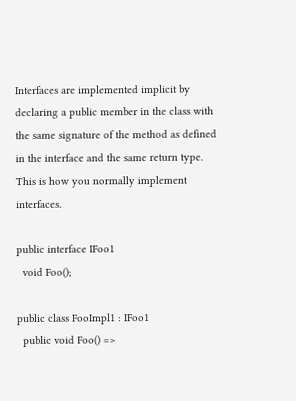Interfaces are implemented implicit by declaring a public member in the class with the same signature of the method as defined in the interface and the same return type. This is how you normally implement interfaces.

public interface IFoo1
  void Foo();

public class FooImpl1 : IFoo1
  public void Foo() =>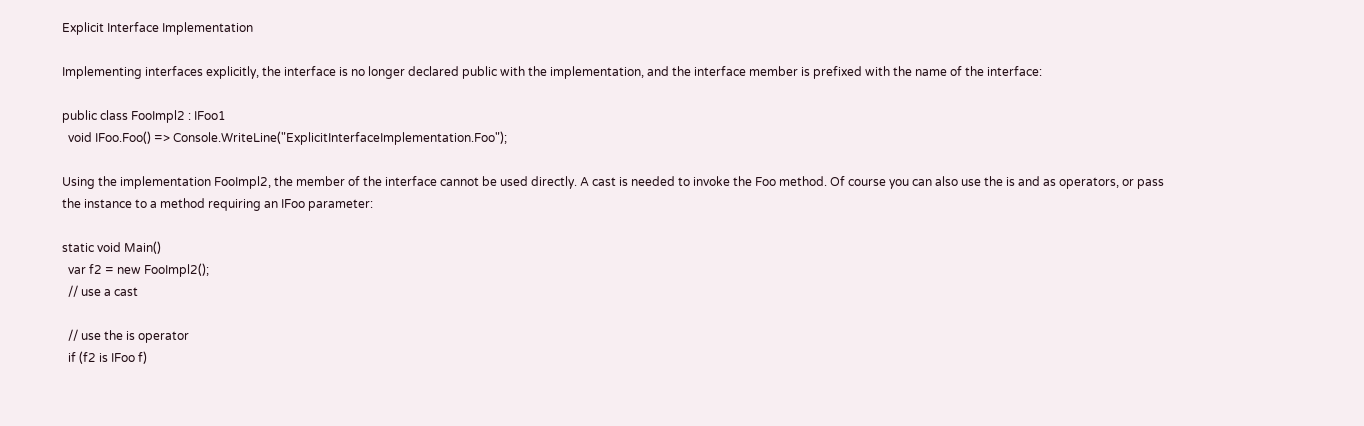Explicit Interface Implementation

Implementing interfaces explicitly, the interface is no longer declared public with the implementation, and the interface member is prefixed with the name of the interface:

public class FooImpl2 : IFoo1
  void IFoo.Foo() => Console.WriteLine("ExplicitInterfaceImplementation.Foo");

Using the implementation FooImpl2, the member of the interface cannot be used directly. A cast is needed to invoke the Foo method. Of course you can also use the is and as operators, or pass the instance to a method requiring an IFoo parameter:

static void Main()
  var f2 = new FooImpl2();
  // use a cast

  // use the is operator
  if (f2 is IFoo f)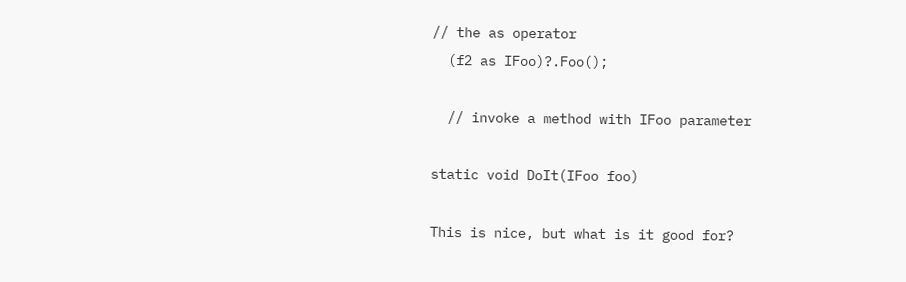// the as operator
  (f2 as IFoo)?.Foo();

  // invoke a method with IFoo parameter

static void DoIt(IFoo foo)

This is nice, but what is it good for?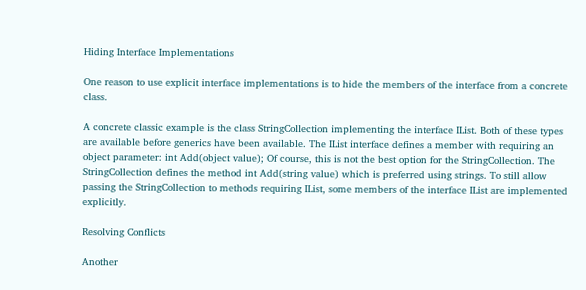Hiding Interface Implementations

One reason to use explicit interface implementations is to hide the members of the interface from a concrete class.

A concrete classic example is the class StringCollection implementing the interface IList. Both of these types are available before generics have been available. The IList interface defines a member with requiring an object parameter: int Add(object value); Of course, this is not the best option for the StringCollection. The StringCollection defines the method int Add(string value) which is preferred using strings. To still allow passing the StringCollection to methods requiring IList, some members of the interface IList are implemented explicitly.

Resolving Conflicts

Another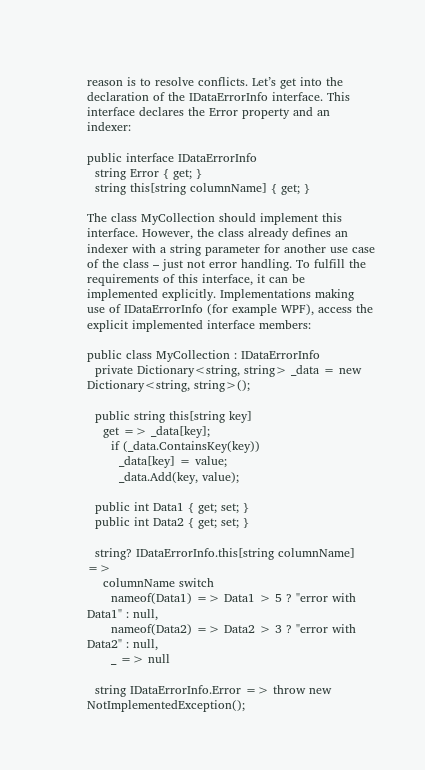reason is to resolve conflicts. Let’s get into the declaration of the IDataErrorInfo interface. This interface declares the Error property and an indexer:

public interface IDataErrorInfo
  string Error { get; }
  string this[string columnName] { get; }

The class MyCollection should implement this interface. However, the class already defines an indexer with a string parameter for another use case of the class – just not error handling. To fulfill the requirements of this interface, it can be implemented explicitly. Implementations making use of IDataErrorInfo (for example WPF), access the explicit implemented interface members:

public class MyCollection : IDataErrorInfo
  private Dictionary<string, string> _data = new Dictionary<string, string>();

  public string this[string key]
    get => _data[key];
      if (_data.ContainsKey(key))
        _data[key] = value;
        _data.Add(key, value);

  public int Data1 { get; set; }
  public int Data2 { get; set; }

  string? IDataErrorInfo.this[string columnName] =>
    columnName switch
      nameof(Data1) => Data1 > 5 ? "error with Data1" : null,
      nameof(Data2) => Data2 > 3 ? "error with Data2" : null,
      _ => null

  string IDataErrorInfo.Error => throw new NotImplementedException();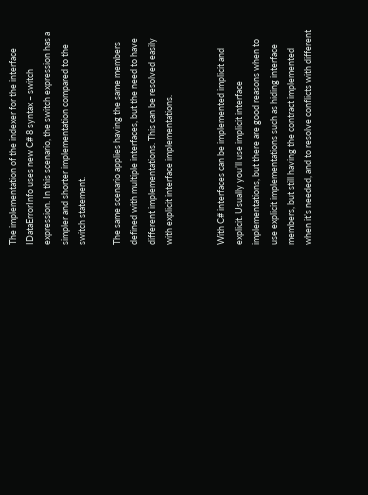The implementation of the indexer for the interface IDataErrorInfo uses new C# 8 syntax – switch expression. In this scenario, the switch expression has a simpler and shorter implementation compared to the switch statement.

The same scenario applies having the same members defined with multiple interfaces, but the need to have different implementations. This can be resolved easily with explicit interface implementations.


With C# interfaces can be implemented implicit and explicit. Usually you’ll use implicit interface implementations, but there are good reasons when to use explicit implementations such as hiding interface members, but still having the contract implemented when it’s needed, and to resolve conflicts with different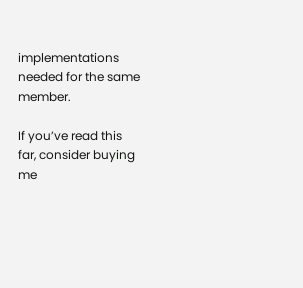implementations needed for the same member.

If you’ve read this far, consider buying me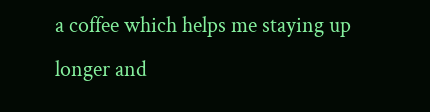a coffee which helps me staying up longer and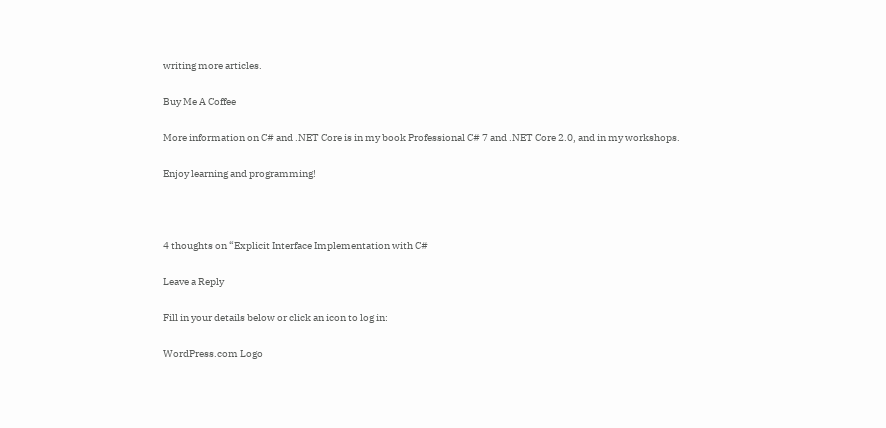writing more articles.

Buy Me A Coffee

More information on C# and .NET Core is in my book Professional C# 7 and .NET Core 2.0, and in my workshops.

Enjoy learning and programming!



4 thoughts on “Explicit Interface Implementation with C#

Leave a Reply

Fill in your details below or click an icon to log in:

WordPress.com Logo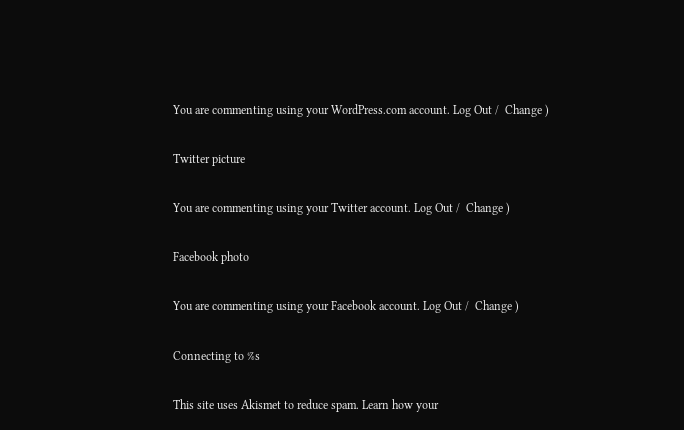You are commenting using your WordPress.com account. Log Out /  Change )

Twitter picture

You are commenting using your Twitter account. Log Out /  Change )

Facebook photo

You are commenting using your Facebook account. Log Out /  Change )

Connecting to %s

This site uses Akismet to reduce spam. Learn how your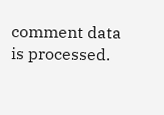comment data is processed.